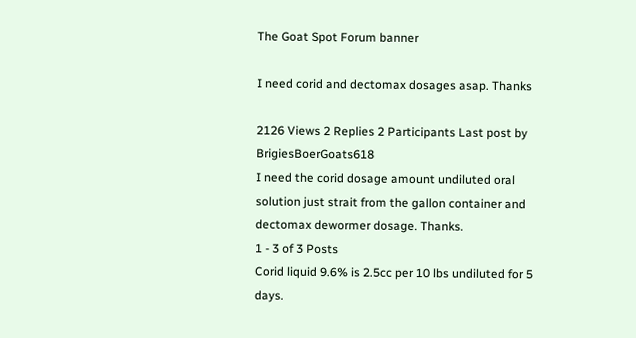The Goat Spot Forum banner

I need corid and dectomax dosages asap. Thanks

2126 Views 2 Replies 2 Participants Last post by  BrigiesBoerGoats618
I need the corid dosage amount undiluted oral solution just strait from the gallon container and dectomax dewormer dosage. Thanks.
1 - 3 of 3 Posts
Corid liquid 9.6% is 2.5cc per 10 lbs undiluted for 5 days.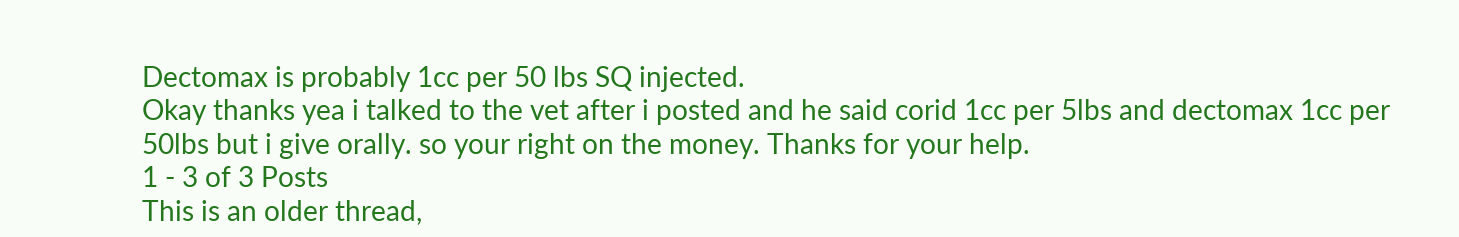Dectomax is probably 1cc per 50 lbs SQ injected.
Okay thanks yea i talked to the vet after i posted and he said corid 1cc per 5lbs and dectomax 1cc per 50lbs but i give orally. so your right on the money. Thanks for your help.
1 - 3 of 3 Posts
This is an older thread,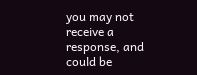you may not receive a response, and could be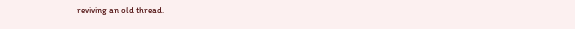reviving an old thread.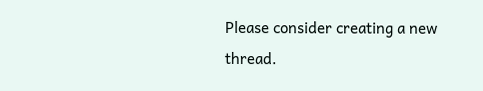Please consider creating a new thread.